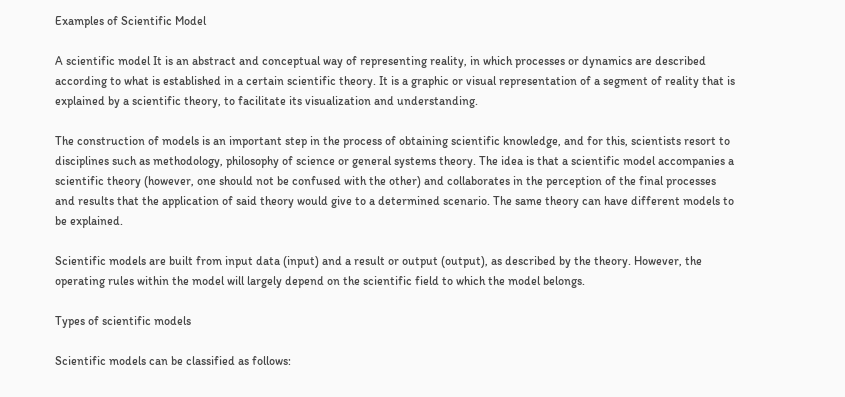Examples of Scientific Model

A scientific model It is an abstract and conceptual way of representing reality, in which processes or dynamics are described according to what is established in a certain scientific theory. It is a graphic or visual representation of a segment of reality that is explained by a scientific theory, to facilitate its visualization and understanding.

The construction of models is an important step in the process of obtaining scientific knowledge, and for this, scientists resort to disciplines such as methodology, philosophy of science or general systems theory. The idea is that a scientific model accompanies a scientific theory (however, one should not be confused with the other) and collaborates in the perception of the final processes and results that the application of said theory would give to a determined scenario. The same theory can have different models to be explained.

Scientific models are built from input data (input) and a result or output (output), as described by the theory. However, the operating rules within the model will largely depend on the scientific field to which the model belongs.

Types of scientific models

Scientific models can be classified as follows: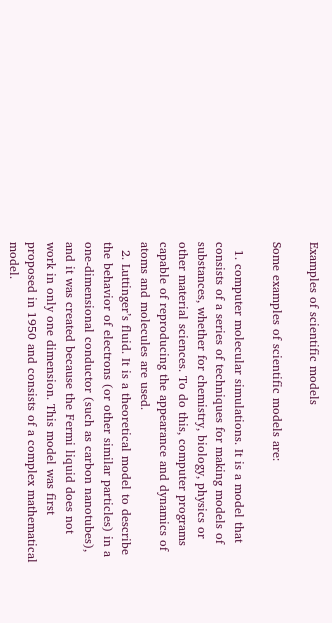Examples of scientific models

Some examples of scientific models are:

  1. computer molecular simulations. It is a model that consists of a series of techniques for making models of substances, whether for chemistry, biology, physics or other material sciences. To do this, computer programs capable of reproducing the appearance and dynamics of atoms and molecules are used.
  2. Luttinger’s fluid. It is a theoretical model to describe the behavior of electrons (or other similar particles) in a one-dimensional conductor (such as carbon nanotubes), and it was created because the Fermi liquid does not work in only one dimension. This model was first proposed in 1950 and consists of a complex mathematical model.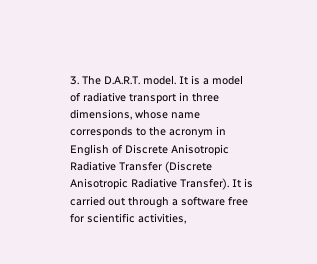3. The D.A.R.T. model. It is a model of radiative transport in three dimensions, whose name corresponds to the acronym in English of Discrete Anisotropic Radiative Transfer (Discrete Anisotropic Radiative Transfer). It is carried out through a software free for scientific activities,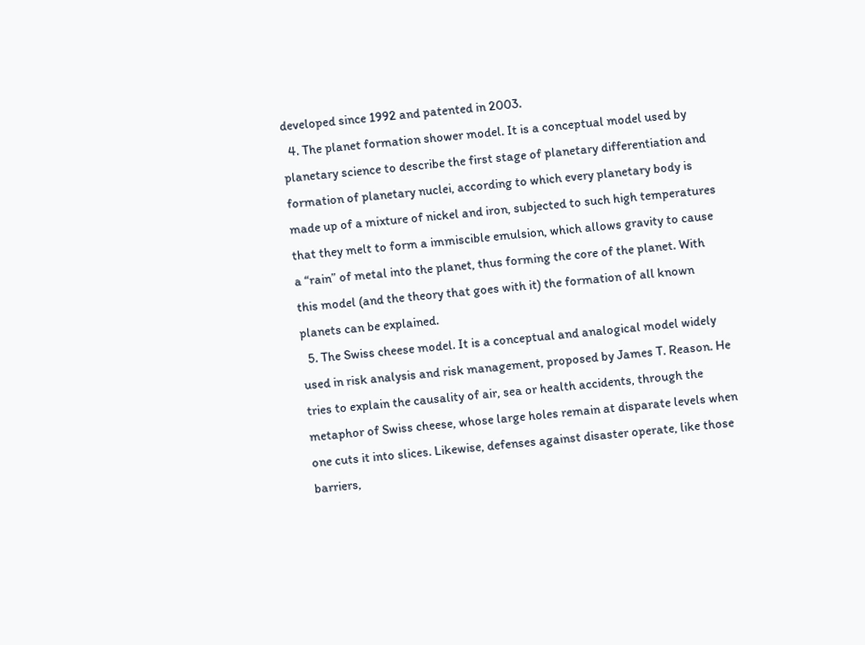developed since 1992 and patented in 2003.
  4. The planet formation shower model. It is a conceptual model used by planetary science to describe the first stage of planetary differentiation and formation of planetary nuclei, according to which every planetary body is made up of a mixture of nickel and iron, subjected to such high temperatures that they melt to form a immiscible emulsion, which allows gravity to cause a “rain” of metal into the planet, thus forming the core of the planet. With this model (and the theory that goes with it) the formation of all known planets can be explained.
  5. The Swiss cheese model. It is a conceptual and analogical model widely used in risk analysis and risk management, proposed by James T. Reason. He tries to explain the causality of air, sea or health accidents, through the metaphor of Swiss cheese, whose large holes remain at disparate levels when one cuts it into slices. Likewise, defenses against disaster operate, like those barriers,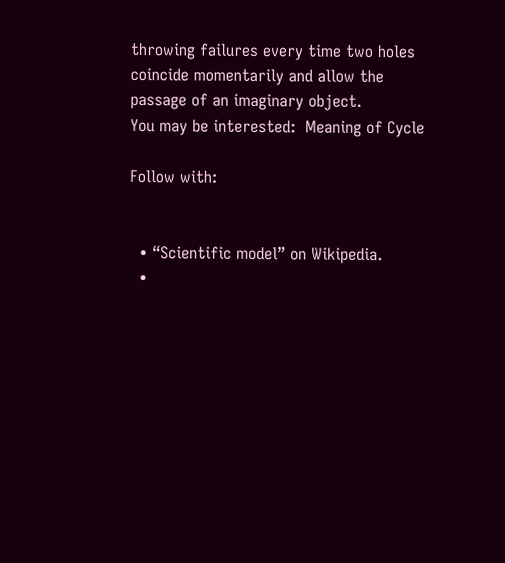throwing failures every time two holes coincide momentarily and allow the passage of an imaginary object.
You may be interested:  Meaning of Cycle

Follow with:


  • “Scientific model” on Wikipedia.
  •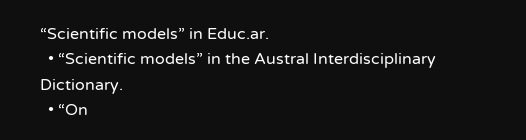“Scientific models” in Educ.ar.
  • “Scientific models” in the Austral Interdisciplinary Dictionary.
  • “On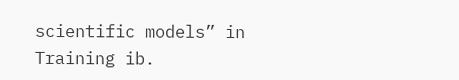scientific models” in Training ib.